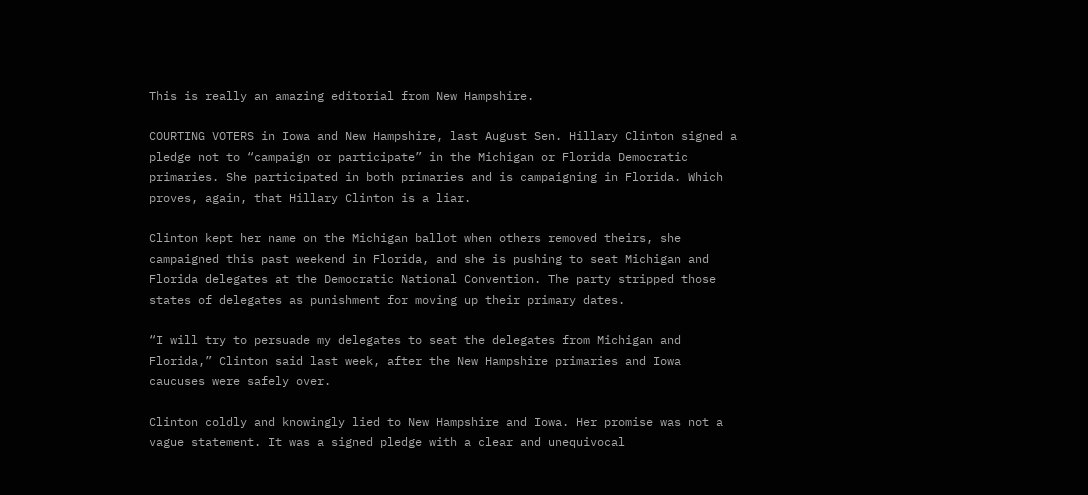This is really an amazing editorial from New Hampshire.

COURTING VOTERS in Iowa and New Hampshire, last August Sen. Hillary Clinton signed a pledge not to “campaign or participate” in the Michigan or Florida Democratic primaries. She participated in both primaries and is campaigning in Florida. Which proves, again, that Hillary Clinton is a liar.

Clinton kept her name on the Michigan ballot when others removed theirs, she campaigned this past weekend in Florida, and she is pushing to seat Michigan and Florida delegates at the Democratic National Convention. The party stripped those states of delegates as punishment for moving up their primary dates.

“I will try to persuade my delegates to seat the delegates from Michigan and Florida,” Clinton said last week, after the New Hampshire primaries and Iowa caucuses were safely over.

Clinton coldly and knowingly lied to New Hampshire and Iowa. Her promise was not a vague statement. It was a signed pledge with a clear and unequivocal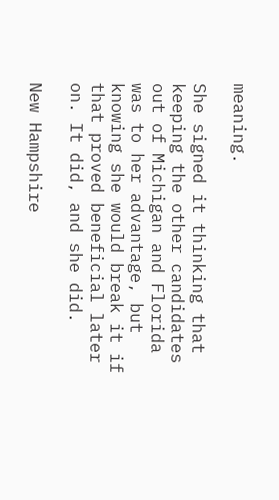meaning.

She signed it thinking that keeping the other candidates out of Michigan and Florida was to her advantage, but knowing she would break it if that proved beneficial later on. It did, and she did.

New Hampshire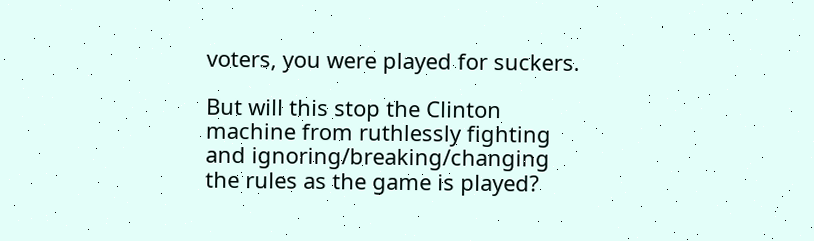voters, you were played for suckers.

But will this stop the Clinton machine from ruthlessly fighting and ignoring/breaking/changing the rules as the game is played?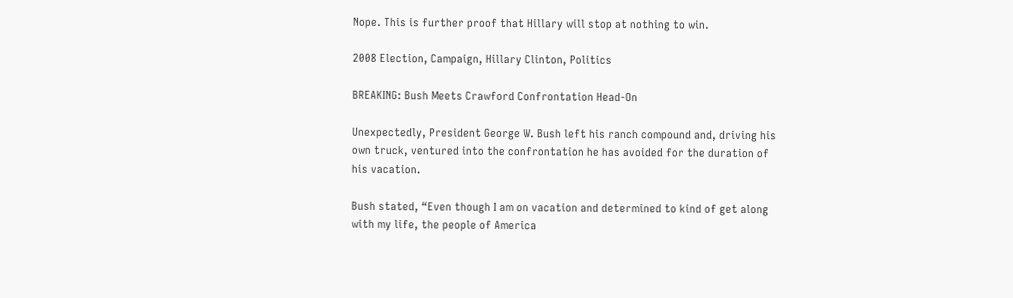Nope. This is further proof that Hillary will stop at nothing to win.

2008 Election, Campaign, Hillary Clinton, Politics

BREAKING: Bush Meets Crawford Confrontation Head-On

Unexpectedly, President George W. Bush left his ranch compound and, driving his own truck, ventured into the confrontation he has avoided for the duration of his vacation.

Bush stated, “Even though I am on vacation and determined to kind of get along with my life, the people of America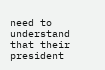need to understand that their president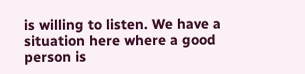is willing to listen. We have a situation here where a good person is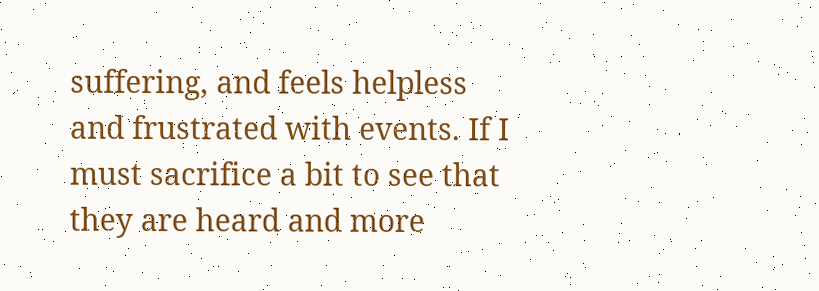suffering, and feels helpless and frustrated with events. If I must sacrifice a bit to see that they are heard and more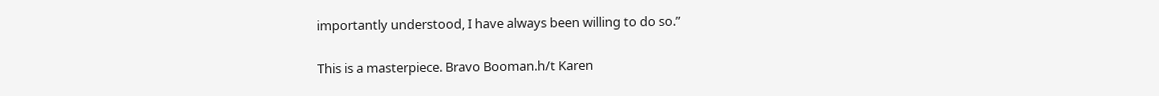importantly understood, I have always been willing to do so.”

This is a masterpiece. Bravo Booman.h/t Karen